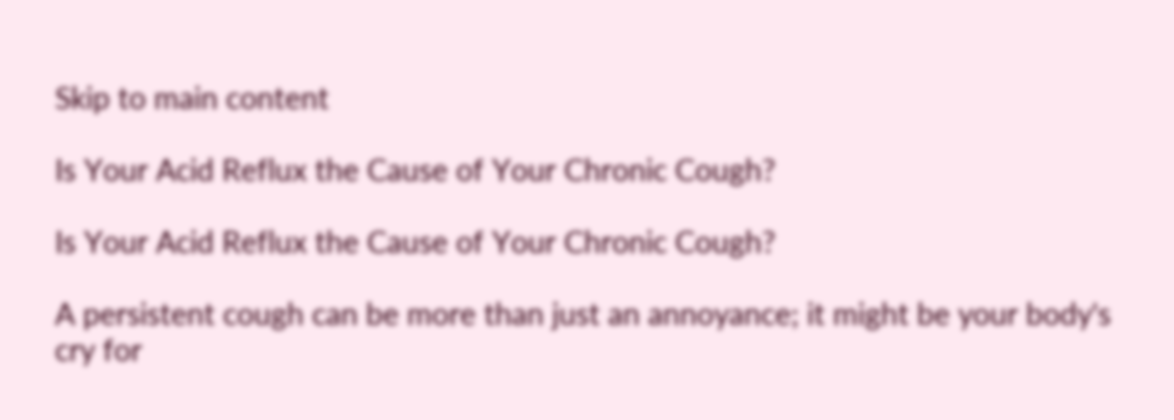Skip to main content

Is Your Acid Reflux the Cause of Your Chronic Cough?

Is Your Acid Reflux the Cause of Your Chronic Cough?

A persistent cough can be more than just an annoyance; it might be your body's cry for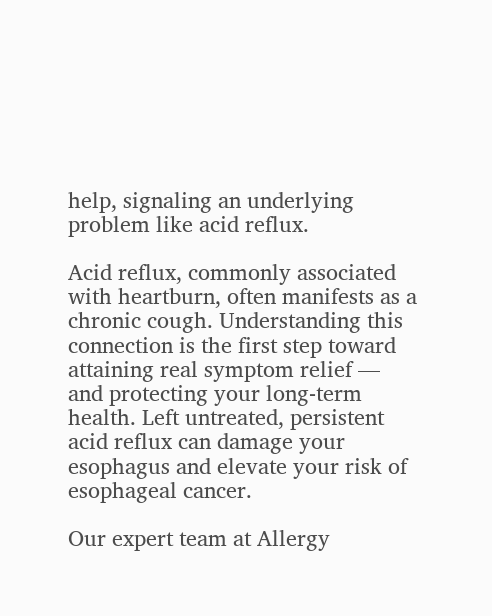help, signaling an underlying problem like acid reflux.

Acid reflux, commonly associated with heartburn, often manifests as a chronic cough. Understanding this connection is the first step toward attaining real symptom relief — and protecting your long-term health. Left untreated, persistent acid reflux can damage your esophagus and elevate your risk of esophageal cancer.

Our expert team at Allergy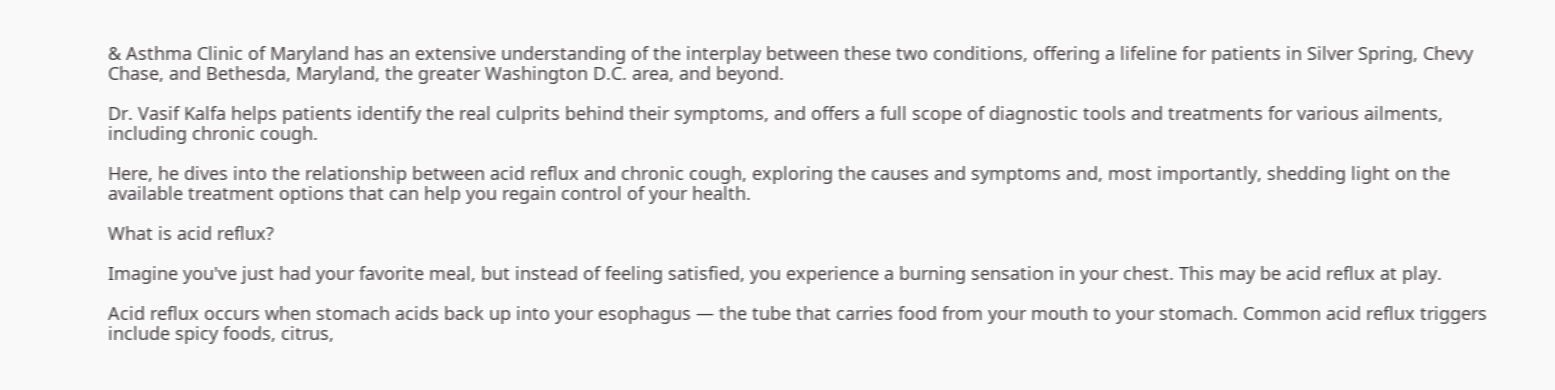& Asthma Clinic of Maryland has an extensive understanding of the interplay between these two conditions, offering a lifeline for patients in Silver Spring, Chevy Chase, and Bethesda, Maryland, the greater Washington D.C. area, and beyond.

Dr. Vasif Kalfa helps patients identify the real culprits behind their symptoms, and offers a full scope of diagnostic tools and treatments for various ailments, including chronic cough.

Here, he dives into the relationship between acid reflux and chronic cough, exploring the causes and symptoms and, most importantly, shedding light on the available treatment options that can help you regain control of your health.

What is acid reflux?

Imagine you've just had your favorite meal, but instead of feeling satisfied, you experience a burning sensation in your chest. This may be acid reflux at play.

Acid reflux occurs when stomach acids back up into your esophagus — the tube that carries food from your mouth to your stomach. Common acid reflux triggers include spicy foods, citrus,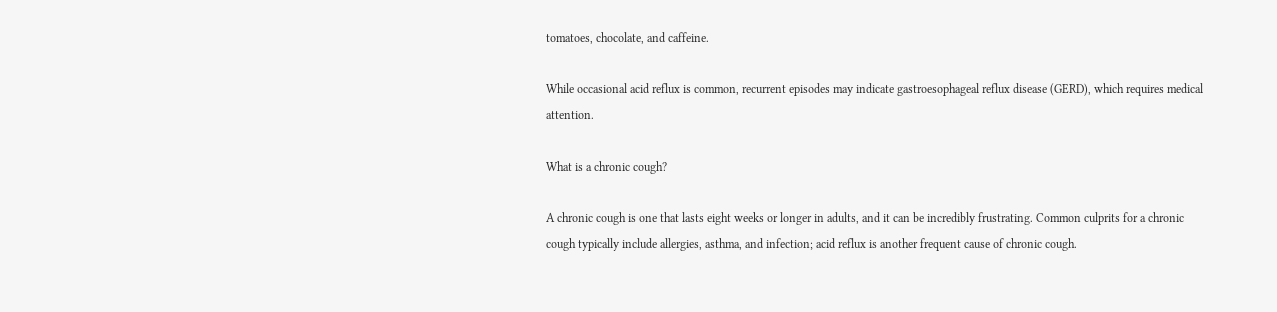tomatoes, chocolate, and caffeine.

While occasional acid reflux is common, recurrent episodes may indicate gastroesophageal reflux disease (GERD), which requires medical attention.

What is a chronic cough?

A chronic cough is one that lasts eight weeks or longer in adults, and it can be incredibly frustrating. Common culprits for a chronic cough typically include allergies, asthma, and infection; acid reflux is another frequent cause of chronic cough.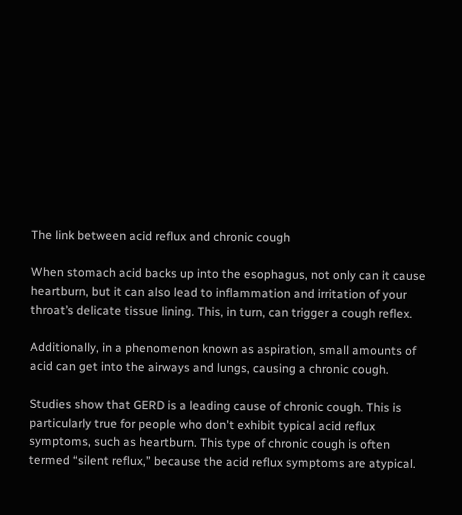The link between acid reflux and chronic cough

When stomach acid backs up into the esophagus, not only can it cause heartburn, but it can also lead to inflammation and irritation of your throat’s delicate tissue lining. This, in turn, can trigger a cough reflex.

Additionally, in a phenomenon known as aspiration, small amounts of acid can get into the airways and lungs, causing a chronic cough.

Studies show that GERD is a leading cause of chronic cough. This is particularly true for people who don't exhibit typical acid reflux symptoms, such as heartburn. This type of chronic cough is often termed “silent reflux,” because the acid reflux symptoms are atypical.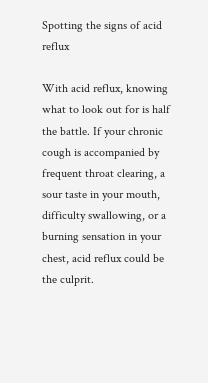Spotting the signs of acid reflux

With acid reflux, knowing what to look out for is half the battle. If your chronic cough is accompanied by frequent throat clearing, a sour taste in your mouth, difficulty swallowing, or a burning sensation in your chest, acid reflux could be the culprit.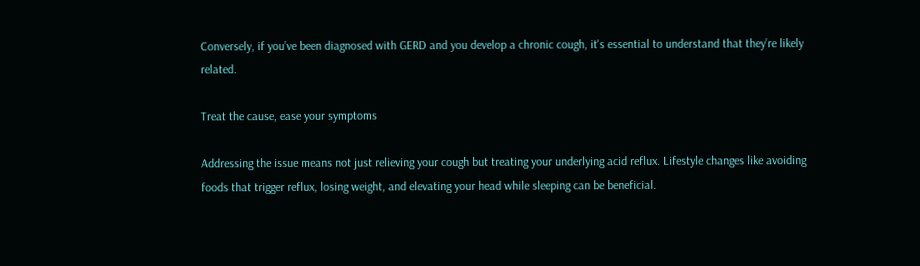Conversely, if you’ve been diagnosed with GERD and you develop a chronic cough, it's essential to understand that they’re likely related.

Treat the cause, ease your symptoms

Addressing the issue means not just relieving your cough but treating your underlying acid reflux. Lifestyle changes like avoiding foods that trigger reflux, losing weight, and elevating your head while sleeping can be beneficial.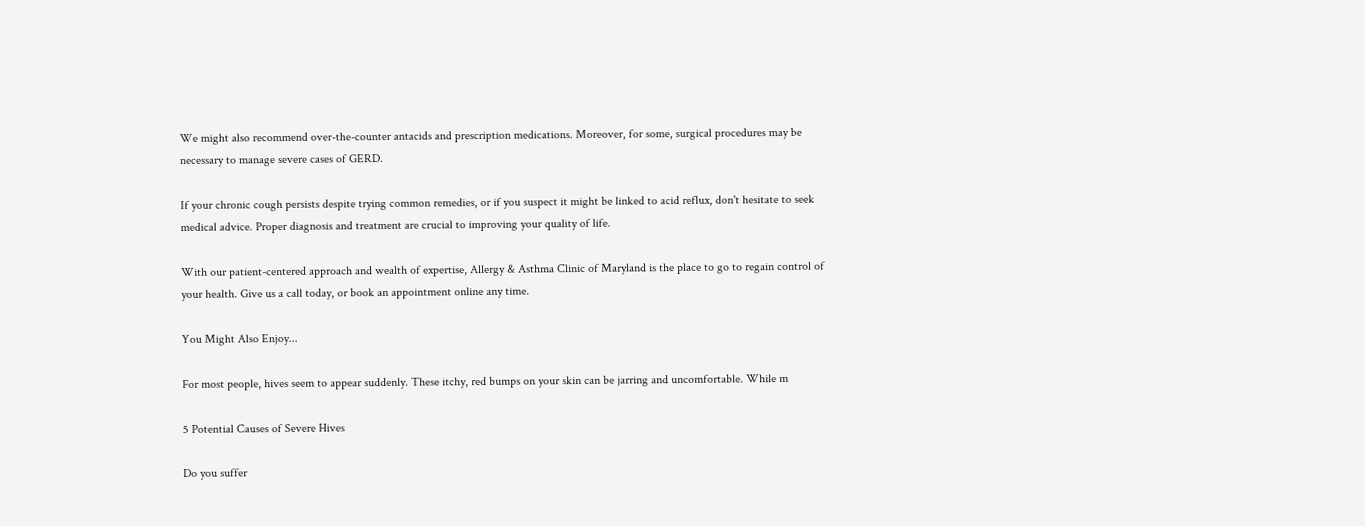We might also recommend over-the-counter antacids and prescription medications. Moreover, for some, surgical procedures may be necessary to manage severe cases of GERD.

If your chronic cough persists despite trying common remedies, or if you suspect it might be linked to acid reflux, don't hesitate to seek medical advice. Proper diagnosis and treatment are crucial to improving your quality of life.

With our patient-centered approach and wealth of expertise, Allergy & Asthma Clinic of Maryland is the place to go to regain control of your health. Give us a call today, or book an appointment online any time.

You Might Also Enjoy...

For most people, hives seem to appear suddenly. These itchy, red bumps on your skin can be jarring and uncomfortable. While m

5 Potential Causes of Severe Hives

Do you suffer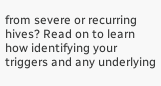from severe or recurring hives? Read on to learn how identifying your triggers and any underlying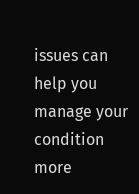issues can help you manage your condition more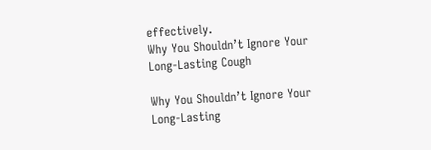effectively.
Why You Shouldn’t Ignore Your Long-Lasting Cough

Why You Shouldn’t Ignore Your Long-Lasting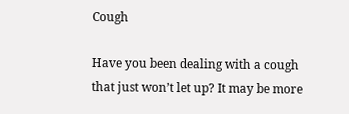Cough

Have you been dealing with a cough that just won’t let up? It may be more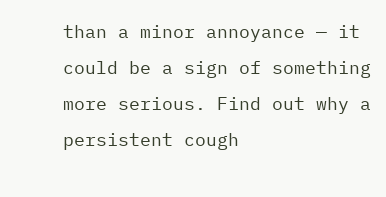than a minor annoyance — it could be a sign of something more serious. Find out why a persistent cough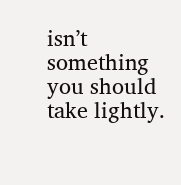isn’t something you should take lightly.